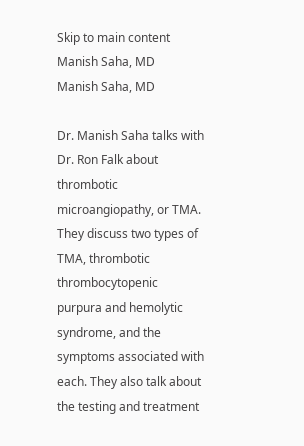Skip to main content
Manish Saha, MD
Manish Saha, MD

Dr. Manish Saha talks with Dr. Ron Falk about thrombotic microangiopathy, or TMA. They discuss two types of TMA, thrombotic thrombocytopenic purpura and hemolytic syndrome, and the symptoms associated with each. They also talk about the testing and treatment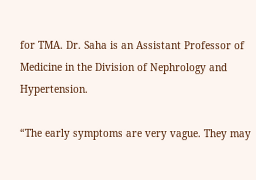for TMA. Dr. Saha is an Assistant Professor of Medicine in the Division of Nephrology and Hypertension.

“The early symptoms are very vague. They may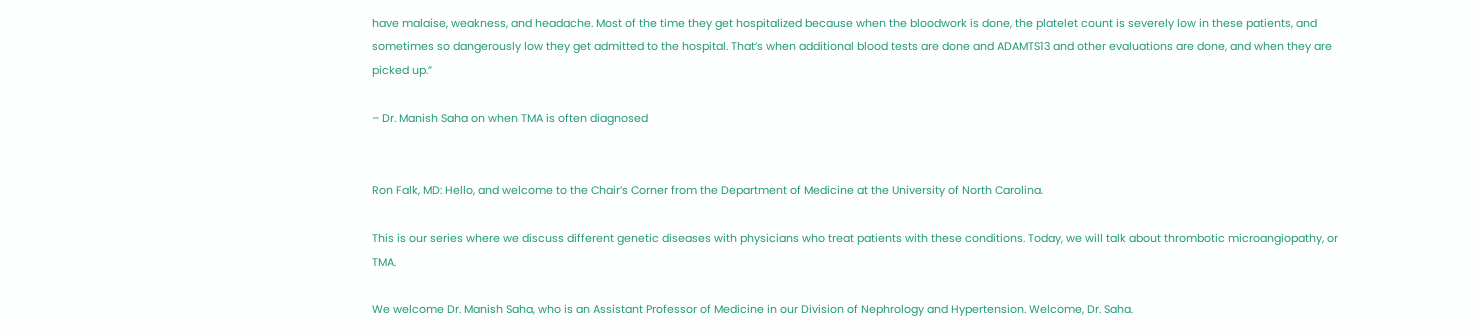have malaise, weakness, and headache. Most of the time they get hospitalized because when the bloodwork is done, the platelet count is severely low in these patients, and sometimes so dangerously low they get admitted to the hospital. That’s when additional blood tests are done and ADAMTS13 and other evaluations are done, and when they are picked up.”

– Dr. Manish Saha on when TMA is often diagnosed


Ron Falk, MD: Hello, and welcome to the Chair’s Corner from the Department of Medicine at the University of North Carolina.

This is our series where we discuss different genetic diseases with physicians who treat patients with these conditions. Today, we will talk about thrombotic microangiopathy, or TMA.

We welcome Dr. Manish Saha, who is an Assistant Professor of Medicine in our Division of Nephrology and Hypertension. Welcome, Dr. Saha.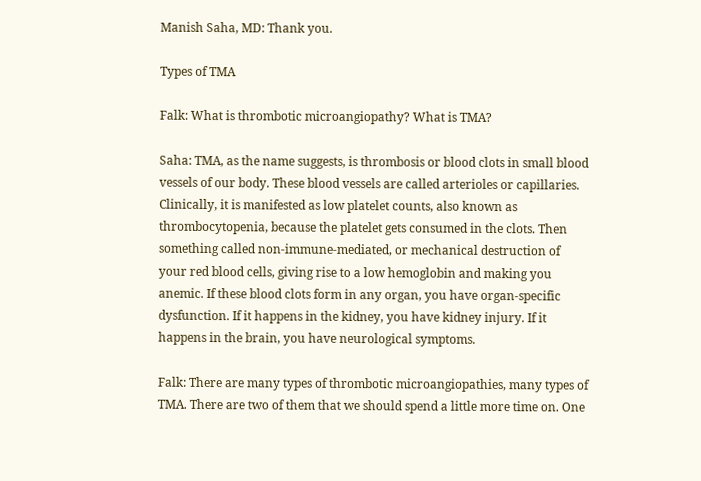Manish Saha, MD: Thank you.

Types of TMA

Falk: What is thrombotic microangiopathy? What is TMA?

Saha: TMA, as the name suggests, is thrombosis or blood clots in small blood vessels of our body. These blood vessels are called arterioles or capillaries. Clinically, it is manifested as low platelet counts, also known as thrombocytopenia, because the platelet gets consumed in the clots. Then something called non-immune-mediated, or mechanical destruction of your red blood cells, giving rise to a low hemoglobin and making you anemic. If these blood clots form in any organ, you have organ-specific dysfunction. If it happens in the kidney, you have kidney injury. If it happens in the brain, you have neurological symptoms.

Falk: There are many types of thrombotic microangiopathies, many types of TMA. There are two of them that we should spend a little more time on. One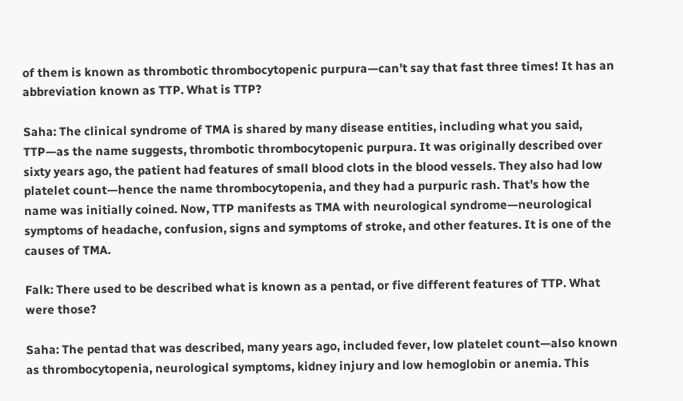of them is known as thrombotic thrombocytopenic purpura—can’t say that fast three times! It has an abbreviation known as TTP. What is TTP?

Saha: The clinical syndrome of TMA is shared by many disease entities, including what you said, TTP—as the name suggests, thrombotic thrombocytopenic purpura. It was originally described over sixty years ago, the patient had features of small blood clots in the blood vessels. They also had low platelet count—hence the name thrombocytopenia, and they had a purpuric rash. That’s how the name was initially coined. Now, TTP manifests as TMA with neurological syndrome—neurological symptoms of headache, confusion, signs and symptoms of stroke, and other features. It is one of the causes of TMA.

Falk: There used to be described what is known as a pentad, or five different features of TTP. What were those?

Saha: The pentad that was described, many years ago, included fever, low platelet count—also known as thrombocytopenia, neurological symptoms, kidney injury and low hemoglobin or anemia. This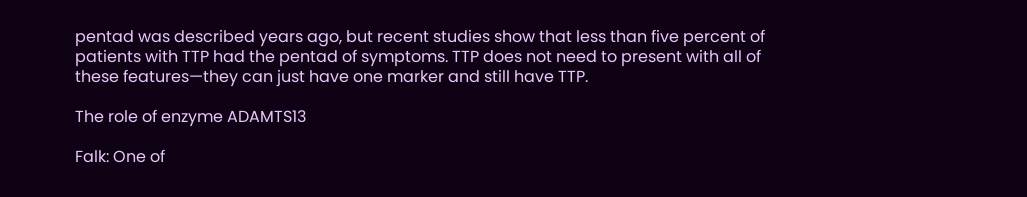pentad was described years ago, but recent studies show that less than five percent of patients with TTP had the pentad of symptoms. TTP does not need to present with all of these features—they can just have one marker and still have TTP.

The role of enzyme ADAMTS13

Falk: One of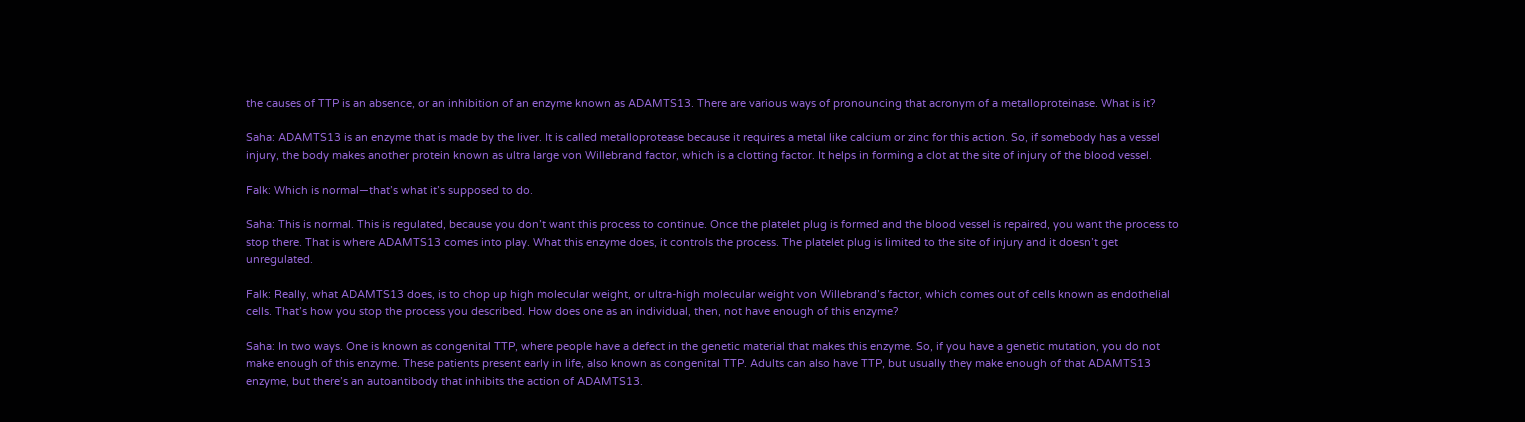the causes of TTP is an absence, or an inhibition of an enzyme known as ADAMTS13. There are various ways of pronouncing that acronym of a metalloproteinase. What is it?

Saha: ADAMTS13 is an enzyme that is made by the liver. It is called metalloprotease because it requires a metal like calcium or zinc for this action. So, if somebody has a vessel injury, the body makes another protein known as ultra large von Willebrand factor, which is a clotting factor. It helps in forming a clot at the site of injury of the blood vessel.

Falk: Which is normal—that’s what it’s supposed to do.

Saha: This is normal. This is regulated, because you don’t want this process to continue. Once the platelet plug is formed and the blood vessel is repaired, you want the process to stop there. That is where ADAMTS13 comes into play. What this enzyme does, it controls the process. The platelet plug is limited to the site of injury and it doesn’t get unregulated.

Falk: Really, what ADAMTS13 does, is to chop up high molecular weight, or ultra-high molecular weight von Willebrand’s factor, which comes out of cells known as endothelial cells. That’s how you stop the process you described. How does one as an individual, then, not have enough of this enzyme?

Saha: In two ways. One is known as congenital TTP, where people have a defect in the genetic material that makes this enzyme. So, if you have a genetic mutation, you do not make enough of this enzyme. These patients present early in life, also known as congenital TTP. Adults can also have TTP, but usually they make enough of that ADAMTS13 enzyme, but there’s an autoantibody that inhibits the action of ADAMTS13.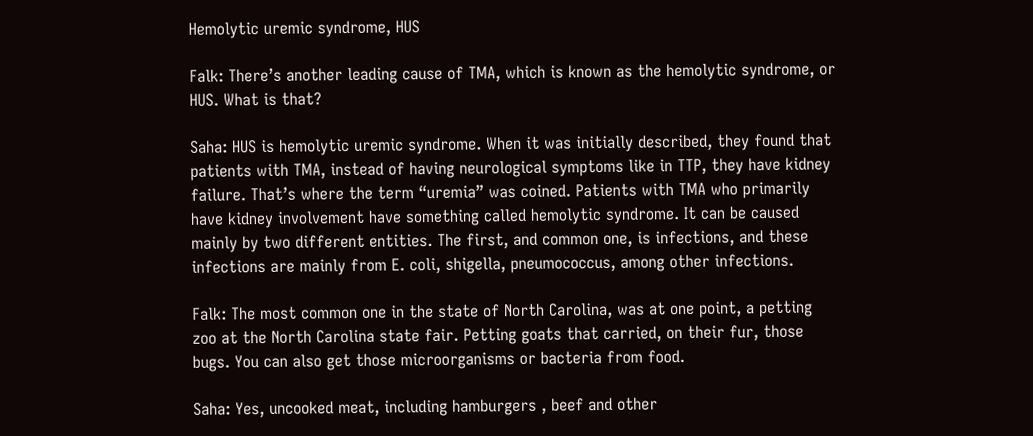Hemolytic uremic syndrome, HUS

Falk: There’s another leading cause of TMA, which is known as the hemolytic syndrome, or HUS. What is that?

Saha: HUS is hemolytic uremic syndrome. When it was initially described, they found that patients with TMA, instead of having neurological symptoms like in TTP, they have kidney failure. That’s where the term “uremia” was coined. Patients with TMA who primarily have kidney involvement have something called hemolytic syndrome. It can be caused mainly by two different entities. The first, and common one, is infections, and these infections are mainly from E. coli, shigella, pneumococcus, among other infections.

Falk: The most common one in the state of North Carolina, was at one point, a petting zoo at the North Carolina state fair. Petting goats that carried, on their fur, those bugs. You can also get those microorganisms or bacteria from food.

Saha: Yes, uncooked meat, including hamburgers , beef and other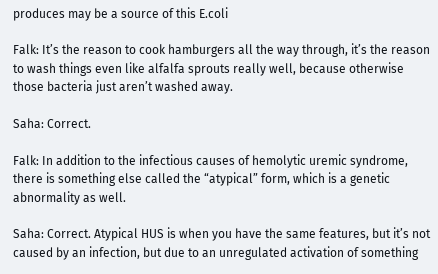produces may be a source of this E.coli

Falk: It’s the reason to cook hamburgers all the way through, it’s the reason to wash things even like alfalfa sprouts really well, because otherwise those bacteria just aren’t washed away.

Saha: Correct.

Falk: In addition to the infectious causes of hemolytic uremic syndrome, there is something else called the “atypical” form, which is a genetic abnormality as well.

Saha: Correct. Atypical HUS is when you have the same features, but it’s not caused by an infection, but due to an unregulated activation of something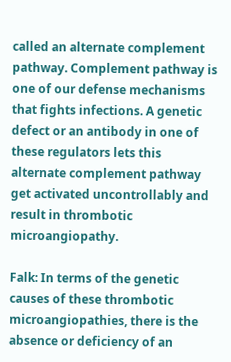called an alternate complement pathway. Complement pathway is one of our defense mechanisms that fights infections. A genetic defect or an antibody in one of these regulators lets this alternate complement pathway get activated uncontrollably and result in thrombotic microangiopathy.

Falk: In terms of the genetic causes of these thrombotic microangiopathies, there is the absence or deficiency of an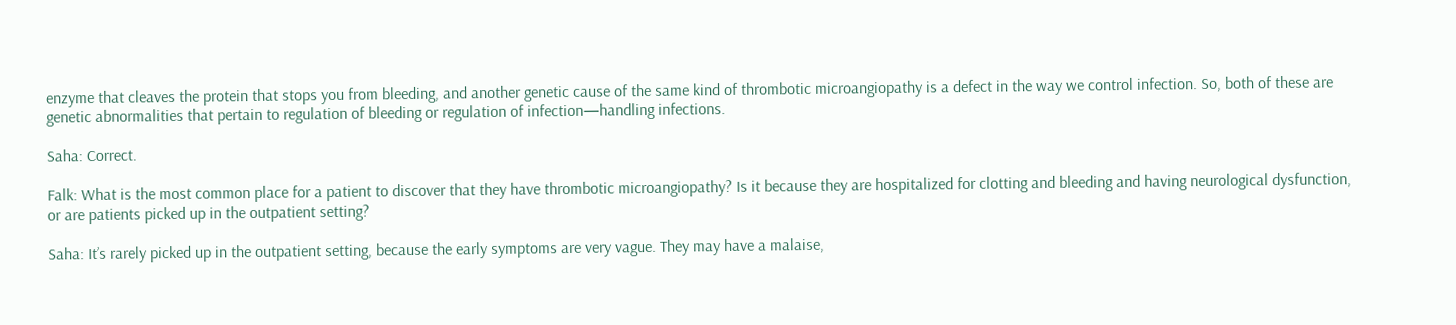enzyme that cleaves the protein that stops you from bleeding, and another genetic cause of the same kind of thrombotic microangiopathy is a defect in the way we control infection. So, both of these are genetic abnormalities that pertain to regulation of bleeding or regulation of infection—handling infections.

Saha: Correct.

Falk: What is the most common place for a patient to discover that they have thrombotic microangiopathy? Is it because they are hospitalized for clotting and bleeding and having neurological dysfunction, or are patients picked up in the outpatient setting?

Saha: It’s rarely picked up in the outpatient setting, because the early symptoms are very vague. They may have a malaise,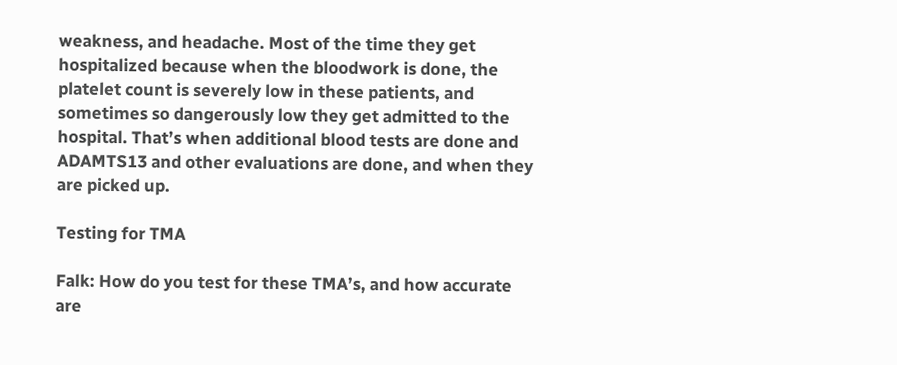weakness, and headache. Most of the time they get hospitalized because when the bloodwork is done, the platelet count is severely low in these patients, and sometimes so dangerously low they get admitted to the hospital. That’s when additional blood tests are done and ADAMTS13 and other evaluations are done, and when they are picked up.

Testing for TMA

Falk: How do you test for these TMA’s, and how accurate are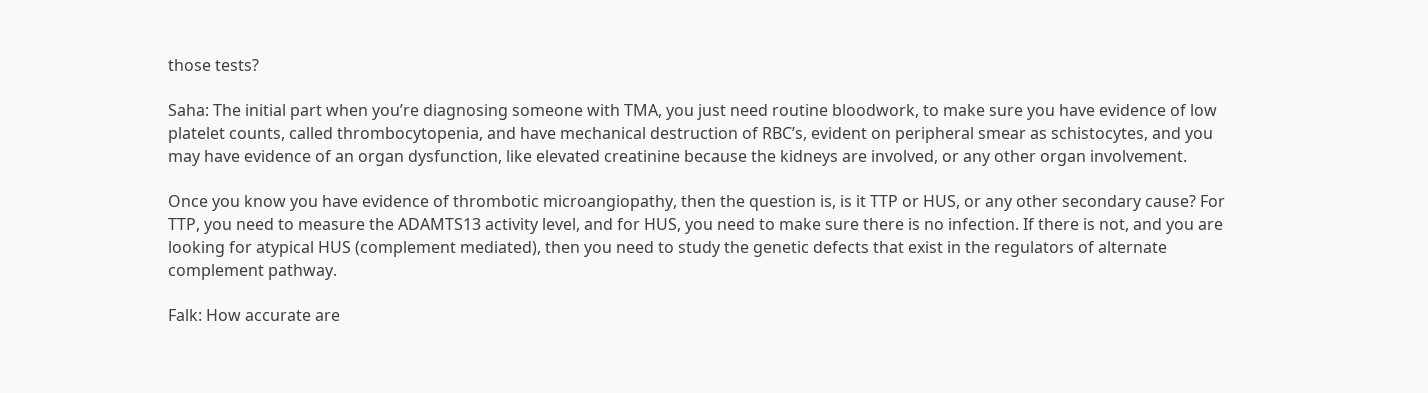those tests?

Saha: The initial part when you’re diagnosing someone with TMA, you just need routine bloodwork, to make sure you have evidence of low platelet counts, called thrombocytopenia, and have mechanical destruction of RBC’s, evident on peripheral smear as schistocytes, and you may have evidence of an organ dysfunction, like elevated creatinine because the kidneys are involved, or any other organ involvement.

Once you know you have evidence of thrombotic microangiopathy, then the question is, is it TTP or HUS, or any other secondary cause? For TTP, you need to measure the ADAMTS13 activity level, and for HUS, you need to make sure there is no infection. If there is not, and you are looking for atypical HUS (complement mediated), then you need to study the genetic defects that exist in the regulators of alternate complement pathway.

Falk: How accurate are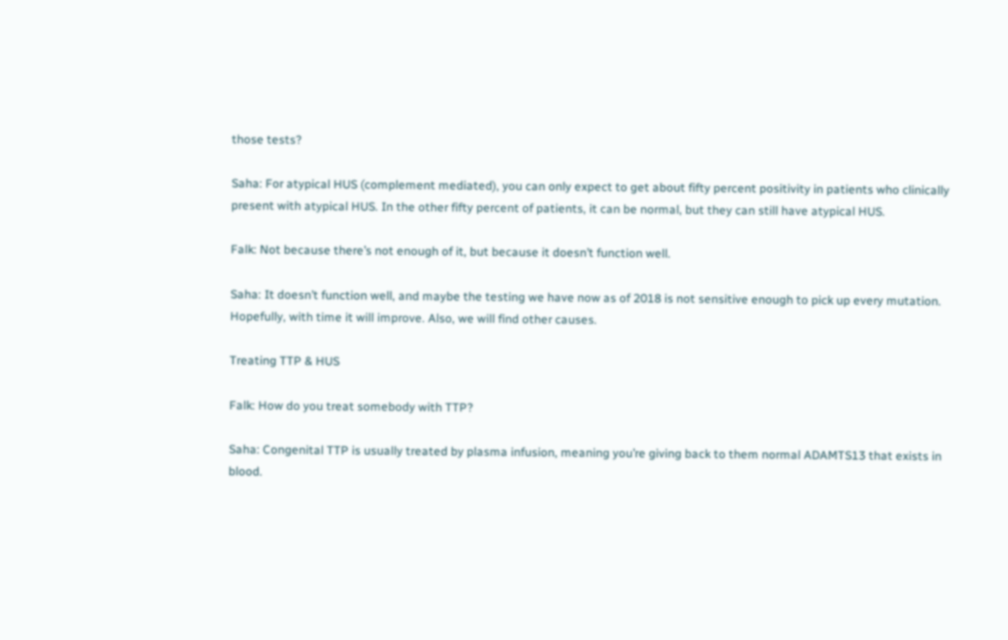those tests?

Saha: For atypical HUS (complement mediated), you can only expect to get about fifty percent positivity in patients who clinically present with atypical HUS. In the other fifty percent of patients, it can be normal, but they can still have atypical HUS.

Falk: Not because there’s not enough of it, but because it doesn’t function well.

Saha: It doesn’t function well, and maybe the testing we have now as of 2018 is not sensitive enough to pick up every mutation. Hopefully, with time it will improve. Also, we will find other causes.

Treating TTP & HUS

Falk: How do you treat somebody with TTP?

Saha: Congenital TTP is usually treated by plasma infusion, meaning you’re giving back to them normal ADAMTS13 that exists in blood.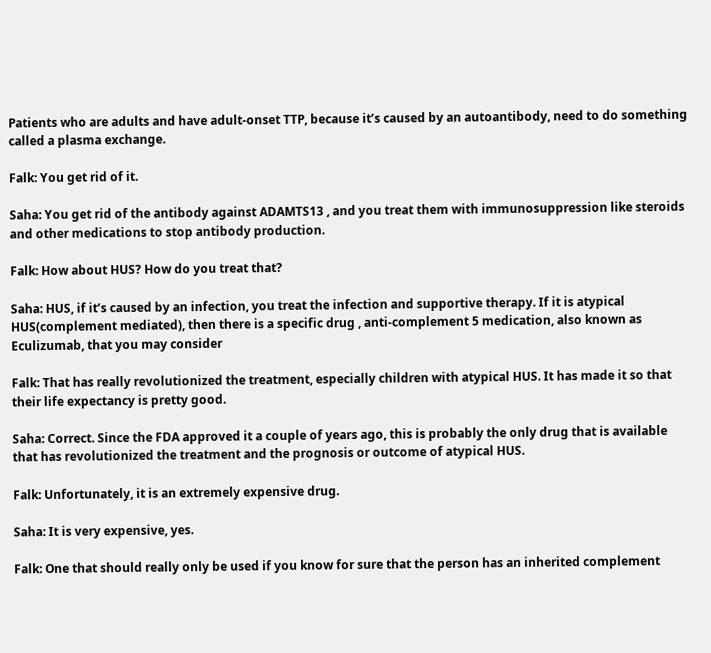Patients who are adults and have adult-onset TTP, because it’s caused by an autoantibody, need to do something called a plasma exchange.

Falk: You get rid of it.

Saha: You get rid of the antibody against ADAMTS13 , and you treat them with immunosuppression like steroids and other medications to stop antibody production.

Falk: How about HUS? How do you treat that?

Saha: HUS, if it’s caused by an infection, you treat the infection and supportive therapy. If it is atypical HUS(complement mediated), then there is a specific drug , anti-complement 5 medication, also known as Eculizumab, that you may consider

Falk: That has really revolutionized the treatment, especially children with atypical HUS. It has made it so that their life expectancy is pretty good.

Saha: Correct. Since the FDA approved it a couple of years ago, this is probably the only drug that is available that has revolutionized the treatment and the prognosis or outcome of atypical HUS.

Falk: Unfortunately, it is an extremely expensive drug.

Saha: It is very expensive, yes.

Falk: One that should really only be used if you know for sure that the person has an inherited complement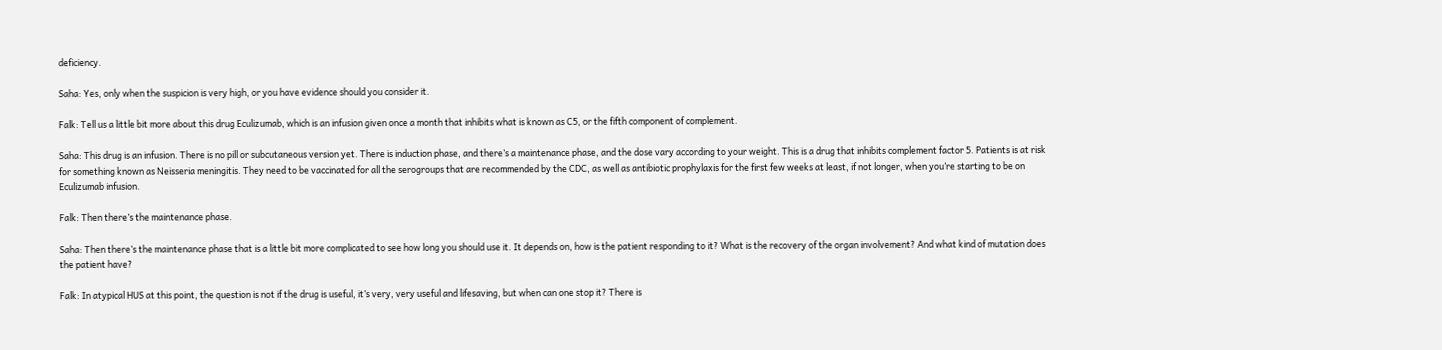deficiency.

Saha: Yes, only when the suspicion is very high, or you have evidence should you consider it.

Falk: Tell us a little bit more about this drug Eculizumab, which is an infusion given once a month that inhibits what is known as C5, or the fifth component of complement.

Saha: This drug is an infusion. There is no pill or subcutaneous version yet. There is induction phase, and there’s a maintenance phase, and the dose vary according to your weight. This is a drug that inhibits complement factor 5. Patients is at risk for something known as Neisseria meningitis. They need to be vaccinated for all the serogroups that are recommended by the CDC, as well as antibiotic prophylaxis for the first few weeks at least, if not longer, when you’re starting to be on Eculizumab infusion.

Falk: Then there’s the maintenance phase.

Saha: Then there’s the maintenance phase that is a little bit more complicated to see how long you should use it. It depends on, how is the patient responding to it? What is the recovery of the organ involvement? And what kind of mutation does the patient have?

Falk: In atypical HUS at this point, the question is not if the drug is useful, it’s very, very useful and lifesaving, but when can one stop it? There is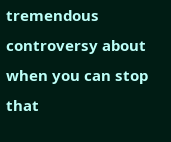tremendous controversy about when you can stop that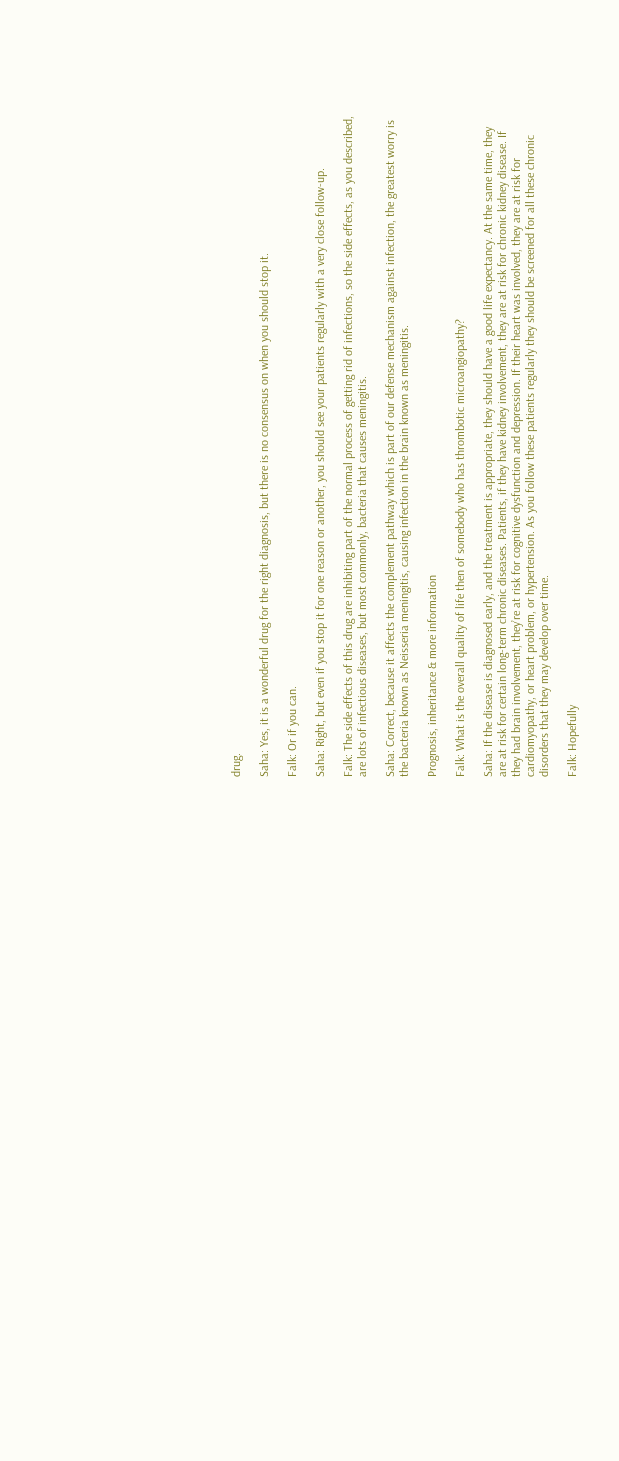drug.

Saha: Yes, it is a wonderful drug for the right diagnosis, but there is no consensus on when you should stop it.

Falk: Or if you can.

Saha: Right, but even if you stop it for one reason or another, you should see your patients regularly with a very close follow-up.

Falk: The side effects of this drug are inhibiting part of the normal process of getting rid of infections, so the side effects, as you described, are lots of infectious diseases, but most commonly, bacteria that causes meningitis.

Saha: Correct, because it affects the complement pathway which is part of our defense mechanism against infection, the greatest worry is the bacteria known as Neisseria meningitis, causing infection in the brain known as meningitis.

Prognosis, inheritance & more information

Falk: What is the overall quality of life then of somebody who has thrombotic microangiopathy?

Saha: If the disease is diagnosed early, and the treatment is appropriate, they should have a good life expectancy. At the same time, they are at risk for certain long-term chronic diseases. Patients, if they have kidney involvement, they are at risk for chronic kidney disease. If they had brain involvement, they’re at risk for cognitive dysfunction and depression. If their heart was involved, they are at risk for cardiomyopathy, or heart problem, or hypertension. As you follow these patients regularly they should be screened for all these chronic disorders that they may develop over time.

Falk: Hopefully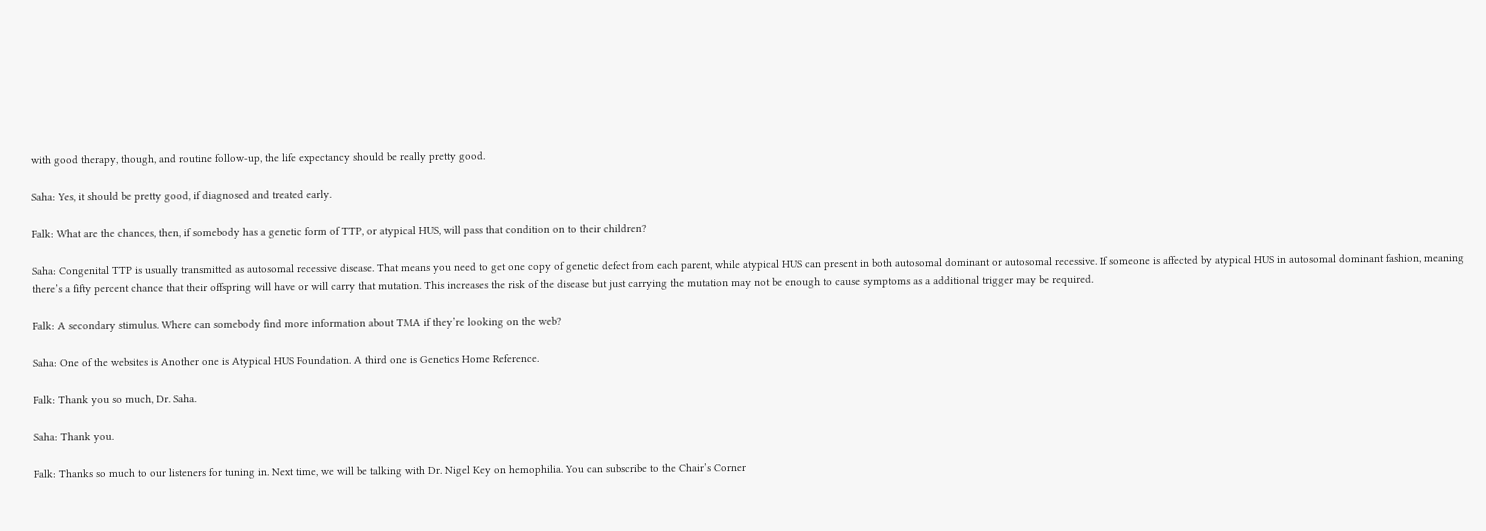with good therapy, though, and routine follow-up, the life expectancy should be really pretty good.

Saha: Yes, it should be pretty good, if diagnosed and treated early.

Falk: What are the chances, then, if somebody has a genetic form of TTP, or atypical HUS, will pass that condition on to their children?

Saha: Congenital TTP is usually transmitted as autosomal recessive disease. That means you need to get one copy of genetic defect from each parent, while atypical HUS can present in both autosomal dominant or autosomal recessive. If someone is affected by atypical HUS in autosomal dominant fashion, meaning there’s a fifty percent chance that their offspring will have or will carry that mutation. This increases the risk of the disease but just carrying the mutation may not be enough to cause symptoms as a additional trigger may be required.

Falk: A secondary stimulus. Where can somebody find more information about TMA if they’re looking on the web?

Saha: One of the websites is Another one is Atypical HUS Foundation. A third one is Genetics Home Reference.

Falk: Thank you so much, Dr. Saha.

Saha: Thank you.

Falk: Thanks so much to our listeners for tuning in. Next time, we will be talking with Dr. Nigel Key on hemophilia. You can subscribe to the Chair’s Corner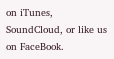on iTunes, SoundCloud, or like us on FaceBook.